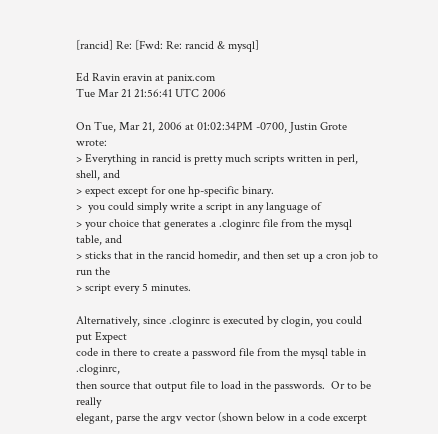[rancid] Re: [Fwd: Re: rancid & mysql]

Ed Ravin eravin at panix.com
Tue Mar 21 21:56:41 UTC 2006

On Tue, Mar 21, 2006 at 01:02:34PM -0700, Justin Grote wrote:
> Everything in rancid is pretty much scripts written in perl, shell, and
> expect except for one hp-specific binary.
>  you could simply write a script in any language of
> your choice that generates a .cloginrc file from the mysql table, and
> sticks that in the rancid homedir, and then set up a cron job to run the
> script every 5 minutes.

Alternatively, since .cloginrc is executed by clogin, you could put Expect
code in there to create a password file from the mysql table in .cloginrc,
then source that output file to load in the passwords.  Or to be really
elegant, parse the argv vector (shown below in a code excerpt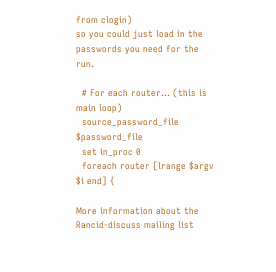from clogin)
so you could just load in the passwords you need for the run.

  # For each router... (this is main loop)
  source_password_file $password_file
  set in_proc 0
  foreach router [lrange $argv $i end] {

More information about the Rancid-discuss mailing list